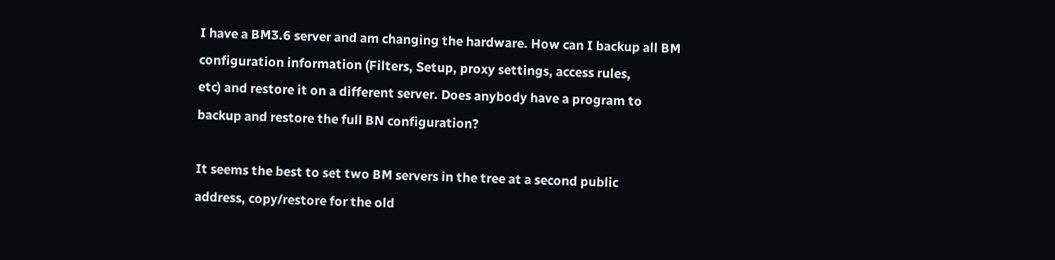I have a BM3.6 server and am changing the hardware. How can I backup all BM
configuration information (Filters, Setup, proxy settings, access rules,
etc) and restore it on a different server. Does anybody have a program to
backup and restore the full BN configuration?

It seems the best to set two BM servers in the tree at a second public
address, copy/restore for the old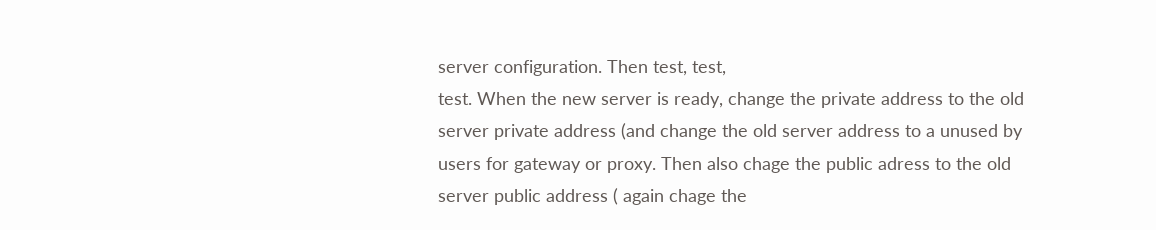server configuration. Then test, test,
test. When the new server is ready, change the private address to the old
server private address (and change the old server address to a unused by
users for gateway or proxy. Then also chage the public adress to the old
server public address ( again chage the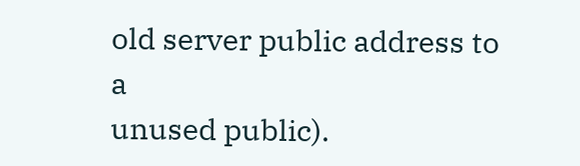old server public address to a
unused public).